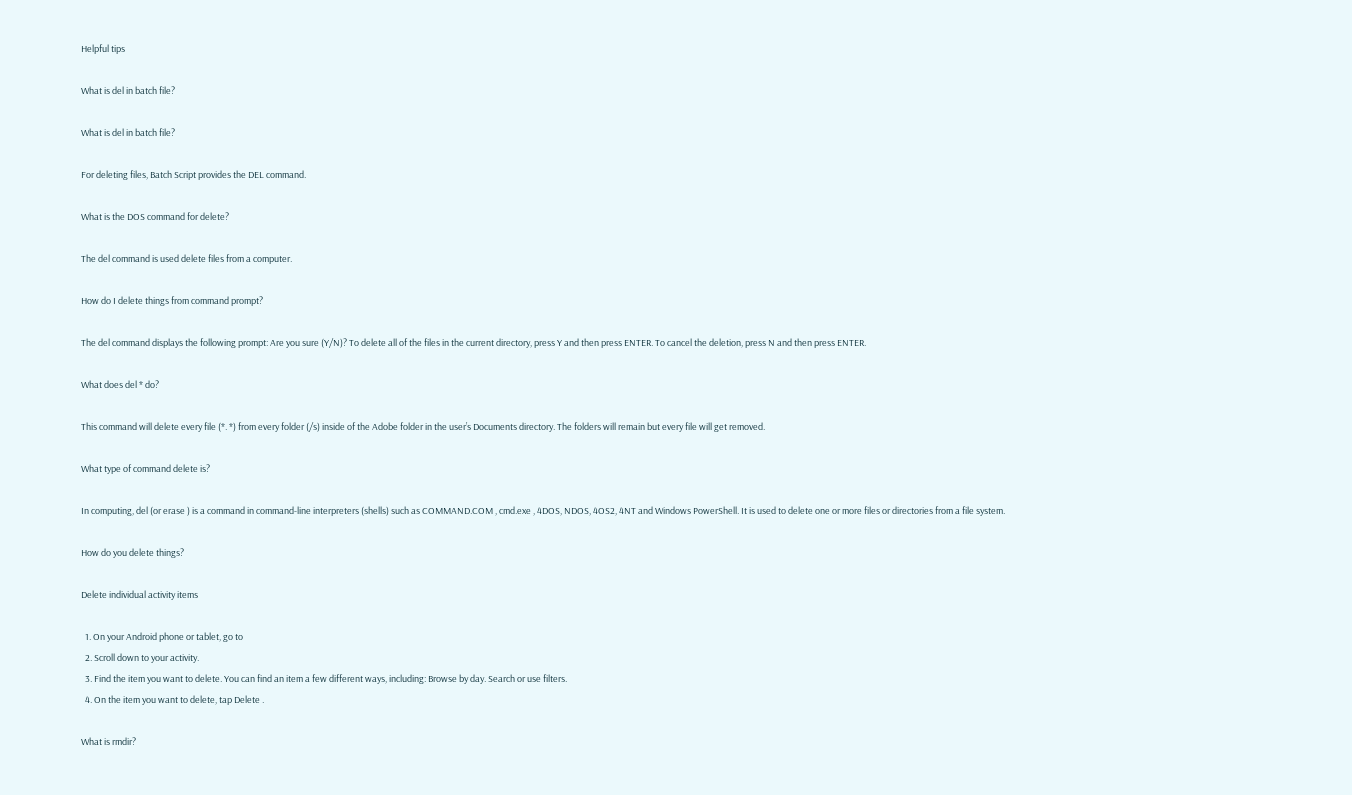Helpful tips

What is del in batch file?

What is del in batch file?

For deleting files, Batch Script provides the DEL command.

What is the DOS command for delete?

The del command is used delete files from a computer.

How do I delete things from command prompt?

The del command displays the following prompt: Are you sure (Y/N)? To delete all of the files in the current directory, press Y and then press ENTER. To cancel the deletion, press N and then press ENTER.

What does del * do?

This command will delete every file (*. *) from every folder (/s) inside of the Adobe folder in the user’s Documents directory. The folders will remain but every file will get removed.

What type of command delete is?

In computing, del (or erase ) is a command in command-line interpreters (shells) such as COMMAND.COM , cmd.exe , 4DOS, NDOS, 4OS2, 4NT and Windows PowerShell. It is used to delete one or more files or directories from a file system.

How do you delete things?

Delete individual activity items

  1. On your Android phone or tablet, go to
  2. Scroll down to your activity.
  3. Find the item you want to delete. You can find an item a few different ways, including: Browse by day. Search or use filters.
  4. On the item you want to delete, tap Delete .

What is rmdir?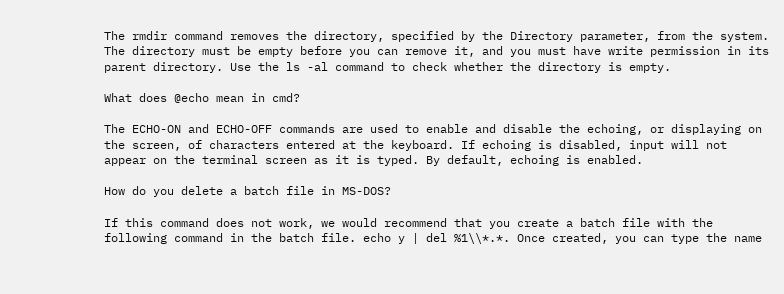The rmdir command removes the directory, specified by the Directory parameter, from the system. The directory must be empty before you can remove it, and you must have write permission in its parent directory. Use the ls -al command to check whether the directory is empty.

What does @echo mean in cmd?

The ECHO-ON and ECHO-OFF commands are used to enable and disable the echoing, or displaying on the screen, of characters entered at the keyboard. If echoing is disabled, input will not appear on the terminal screen as it is typed. By default, echoing is enabled.

How do you delete a batch file in MS-DOS?

If this command does not work, we would recommend that you create a batch file with the following command in the batch file. echo y | del %1\\*.*. Once created, you can type the name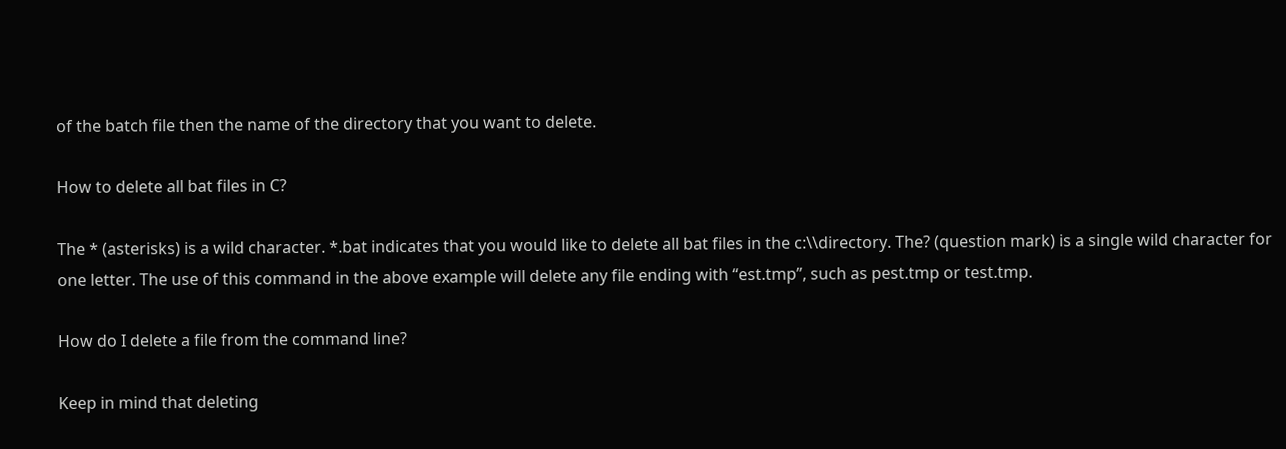of the batch file then the name of the directory that you want to delete.

How to delete all bat files in C?

The * (asterisks) is a wild character. *.bat indicates that you would like to delete all bat files in the c:\\directory. The? (question mark) is a single wild character for one letter. The use of this command in the above example will delete any file ending with “est.tmp”, such as pest.tmp or test.tmp.

How do I delete a file from the command line?

Keep in mind that deleting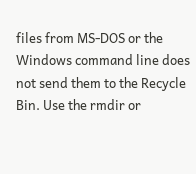files from MS-DOS or the Windows command line does not send them to the Recycle Bin. Use the rmdir or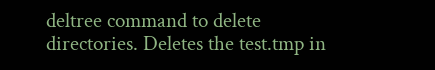deltree command to delete directories. Deletes the test.tmp in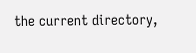the current directory,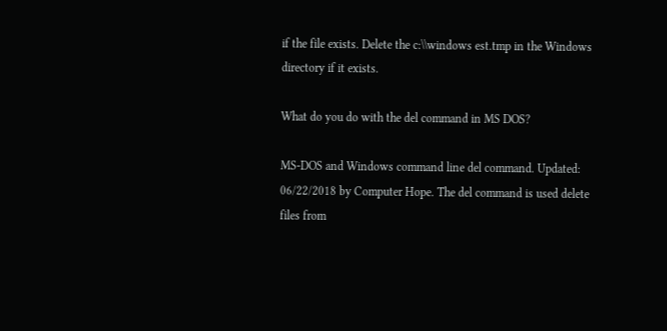if the file exists. Delete the c:\\windows est.tmp in the Windows directory if it exists.

What do you do with the del command in MS DOS?

MS-DOS and Windows command line del command. Updated: 06/22/2018 by Computer Hope. The del command is used delete files from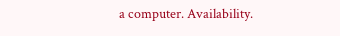a computer. Availability.